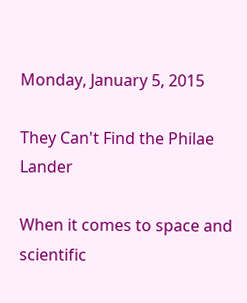Monday, January 5, 2015

They Can't Find the Philae Lander

When it comes to space and scientific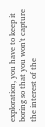exploration, you have to keep it boring so that you won't capture the interest of the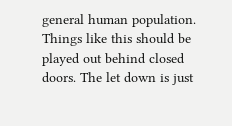general human population. Things like this should be played out behind closed doors. The let down is just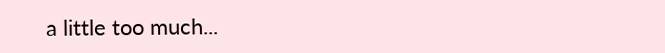a little too much...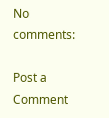No comments:

Post a Comment